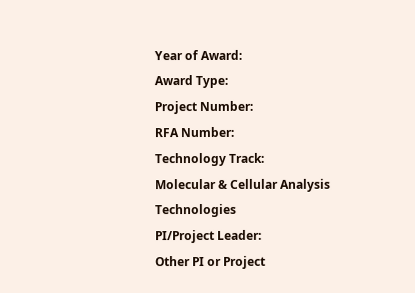Year of Award:
Award Type:
Project Number:
RFA Number:
Technology Track:
Molecular & Cellular Analysis Technologies
PI/Project Leader:
Other PI or Project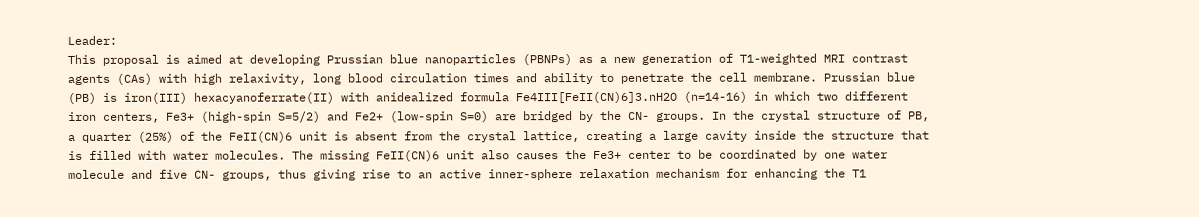Leader:
This proposal is aimed at developing Prussian blue nanoparticles (PBNPs) as a new generation of T1-weighted MRI contrast agents (CAs) with high relaxivity, long blood circulation times and ability to penetrate the cell membrane. Prussian blue (PB) is iron(III) hexacyanoferrate(II) with anidealized formula Fe4III[FeII(CN)6]3.nH2O (n=14-16) in which two different iron centers, Fe3+ (high-spin S=5/2) and Fe2+ (low-spin S=0) are bridged by the CN- groups. In the crystal structure of PB, a quarter (25%) of the FeII(CN)6 unit is absent from the crystal lattice, creating a large cavity inside the structure that is filled with water molecules. The missing FeII(CN)6 unit also causes the Fe3+ center to be coordinated by one water molecule and five CN- groups, thus giving rise to an active inner-sphere relaxation mechanism for enhancing the T1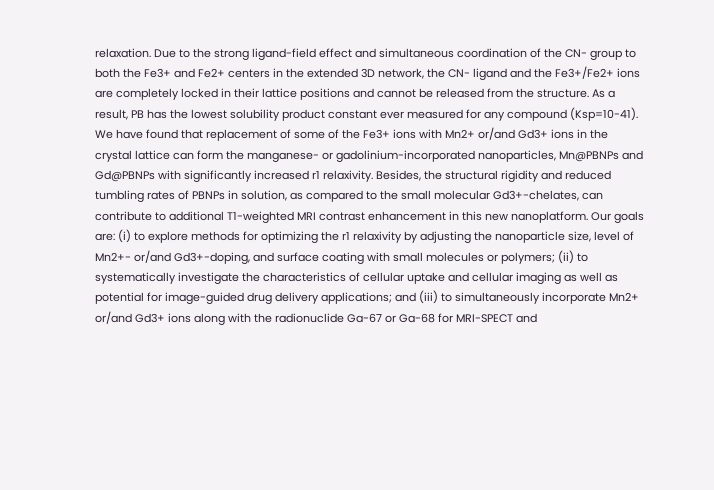relaxation. Due to the strong ligand-field effect and simultaneous coordination of the CN- group to both the Fe3+ and Fe2+ centers in the extended 3D network, the CN- ligand and the Fe3+/Fe2+ ions are completely locked in their lattice positions and cannot be released from the structure. As a result, PB has the lowest solubility product constant ever measured for any compound (Ksp=10-41). We have found that replacement of some of the Fe3+ ions with Mn2+ or/and Gd3+ ions in the crystal lattice can form the manganese- or gadolinium-incorporated nanoparticles, Mn@PBNPs and Gd@PBNPs with significantly increased r1 relaxivity. Besides, the structural rigidity and reduced tumbling rates of PBNPs in solution, as compared to the small molecular Gd3+-chelates, can contribute to additional T1-weighted MRI contrast enhancement in this new nanoplatform. Our goals are: (i) to explore methods for optimizing the r1 relaxivity by adjusting the nanoparticle size, level of Mn2+- or/and Gd3+-doping, and surface coating with small molecules or polymers; (ii) to systematically investigate the characteristics of cellular uptake and cellular imaging as well as potential for image-guided drug delivery applications; and (iii) to simultaneously incorporate Mn2+ or/and Gd3+ ions along with the radionuclide Ga-67 or Ga-68 for MRI-SPECT and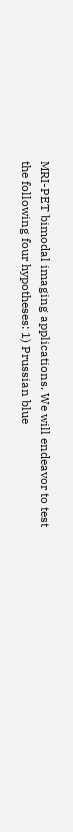MRI-PET bimodal imaging applications. We will endeavor to test the following four hypotheses: 1) Prussian blue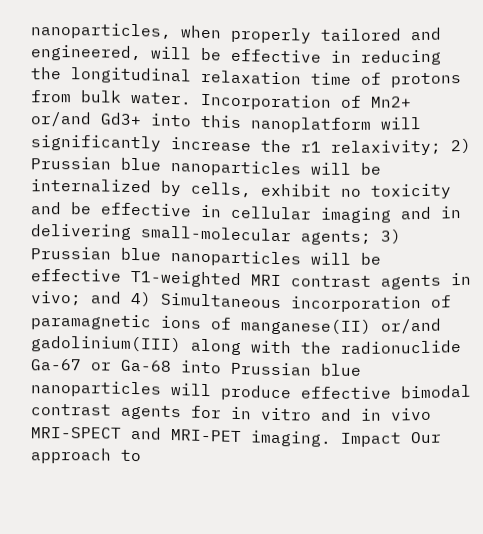nanoparticles, when properly tailored and engineered, will be effective in reducing the longitudinal relaxation time of protons from bulk water. Incorporation of Mn2+ or/and Gd3+ into this nanoplatform will significantly increase the r1 relaxivity; 2) Prussian blue nanoparticles will be internalized by cells, exhibit no toxicity and be effective in cellular imaging and in delivering small-molecular agents; 3) Prussian blue nanoparticles will be effective T1-weighted MRI contrast agents in vivo; and 4) Simultaneous incorporation of paramagnetic ions of manganese(II) or/and gadolinium(III) along with the radionuclide Ga-67 or Ga-68 into Prussian blue nanoparticles will produce effective bimodal contrast agents for in vitro and in vivo MRI-SPECT and MRI-PET imaging. Impact Our approach to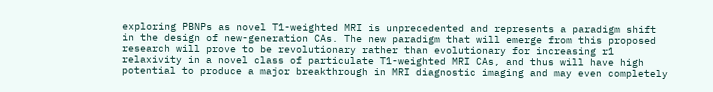exploring PBNPs as novel T1-weighted MRI is unprecedented and represents a paradigm shift in the design of new-generation CAs. The new paradigm that will emerge from this proposed research will prove to be revolutionary rather than evolutionary for increasing r1 relaxivity in a novel class of particulate T1-weighted MRI CAs, and thus will have high potential to produce a major breakthrough in MRI diagnostic imaging and may even completely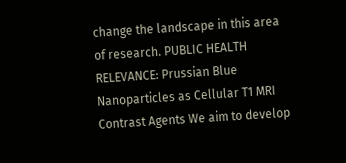change the landscape in this area of research. PUBLIC HEALTH RELEVANCE: Prussian Blue Nanoparticles as Cellular T1 MRI Contrast Agents We aim to develop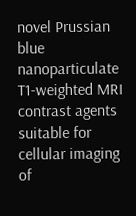novel Prussian blue nanoparticulate T1-weighted MRI contrast agents suitable for cellular imaging of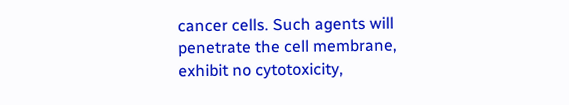cancer cells. Such agents will penetrate the cell membrane, exhibit no cytotoxicity,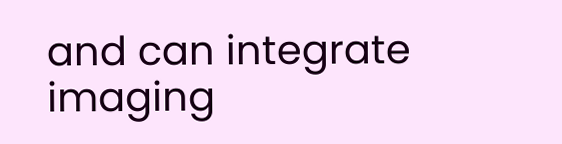and can integrate imaging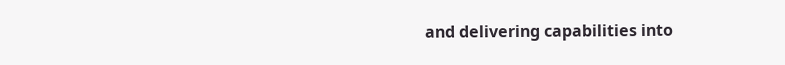and delivering capabilities into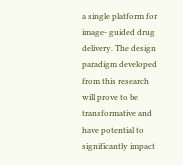a single platform for image- guided drug delivery. The design paradigm developed from this research will prove to be transformative and have potential to significantly impact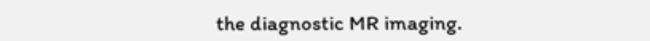the diagnostic MR imaging.